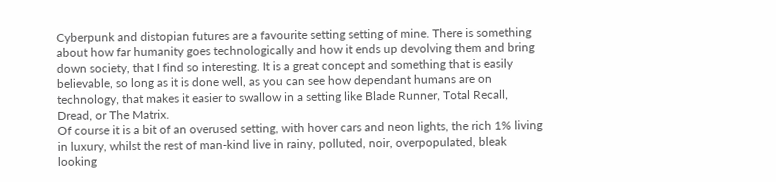Cyberpunk and distopian futures are a favourite setting setting of mine. There is something about how far humanity goes technologically and how it ends up devolving them and bring down society, that I find so interesting. It is a great concept and something that is easily believable, so long as it is done well, as you can see how dependant humans are on technology, that makes it easier to swallow in a setting like Blade Runner, Total Recall, Dread, or The Matrix.
Of course it is a bit of an overused setting, with hover cars and neon lights, the rich 1% living in luxury, whilst the rest of man-kind live in rainy, polluted, noir, overpopulated, bleak looking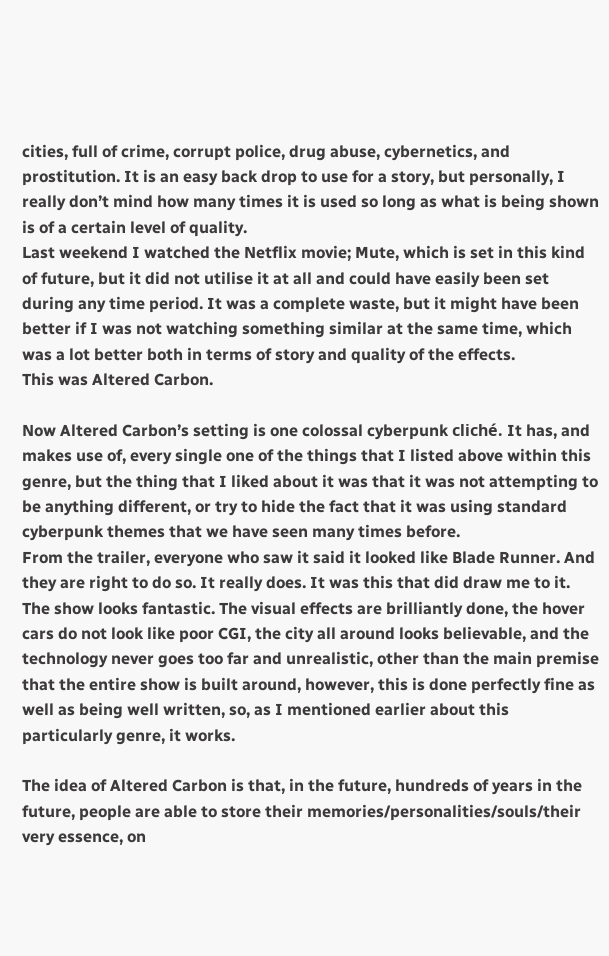cities, full of crime, corrupt police, drug abuse, cybernetics, and prostitution. It is an easy back drop to use for a story, but personally, I really don’t mind how many times it is used so long as what is being shown is of a certain level of quality.
Last weekend I watched the Netflix movie; Mute, which is set in this kind of future, but it did not utilise it at all and could have easily been set during any time period. It was a complete waste, but it might have been better if I was not watching something similar at the same time, which was a lot better both in terms of story and quality of the effects.
This was Altered Carbon.

Now Altered Carbon’s setting is one colossal cyberpunk cliché. It has, and makes use of, every single one of the things that I listed above within this genre, but the thing that I liked about it was that it was not attempting to be anything different, or try to hide the fact that it was using standard cyberpunk themes that we have seen many times before.
From the trailer, everyone who saw it said it looked like Blade Runner. And they are right to do so. It really does. It was this that did draw me to it. The show looks fantastic. The visual effects are brilliantly done, the hover cars do not look like poor CGI, the city all around looks believable, and the technology never goes too far and unrealistic, other than the main premise that the entire show is built around, however, this is done perfectly fine as well as being well written, so, as I mentioned earlier about this particularly genre, it works.

The idea of Altered Carbon is that, in the future, hundreds of years in the future, people are able to store their memories/personalities/souls/their very essence, on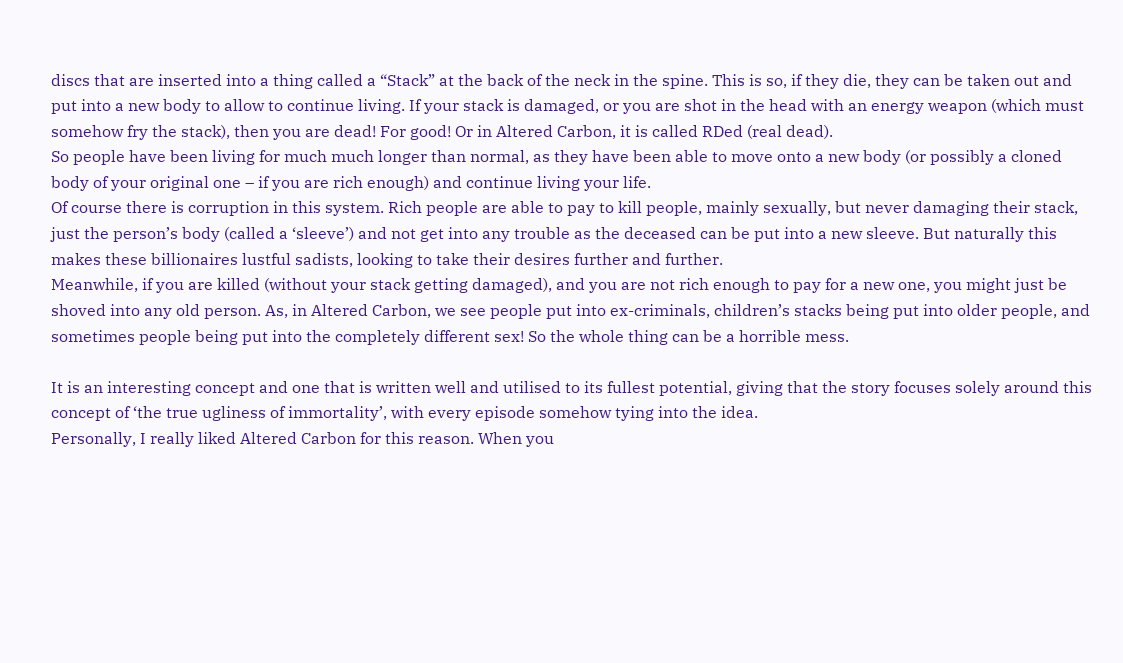discs that are inserted into a thing called a “Stack” at the back of the neck in the spine. This is so, if they die, they can be taken out and put into a new body to allow to continue living. If your stack is damaged, or you are shot in the head with an energy weapon (which must somehow fry the stack), then you are dead! For good! Or in Altered Carbon, it is called RDed (real dead).
So people have been living for much much longer than normal, as they have been able to move onto a new body (or possibly a cloned body of your original one – if you are rich enough) and continue living your life.
Of course there is corruption in this system. Rich people are able to pay to kill people, mainly sexually, but never damaging their stack, just the person’s body (called a ‘sleeve’) and not get into any trouble as the deceased can be put into a new sleeve. But naturally this makes these billionaires lustful sadists, looking to take their desires further and further.
Meanwhile, if you are killed (without your stack getting damaged), and you are not rich enough to pay for a new one, you might just be shoved into any old person. As, in Altered Carbon, we see people put into ex-criminals, children’s stacks being put into older people, and sometimes people being put into the completely different sex! So the whole thing can be a horrible mess.

It is an interesting concept and one that is written well and utilised to its fullest potential, giving that the story focuses solely around this concept of ‘the true ugliness of immortality’, with every episode somehow tying into the idea.
Personally, I really liked Altered Carbon for this reason. When you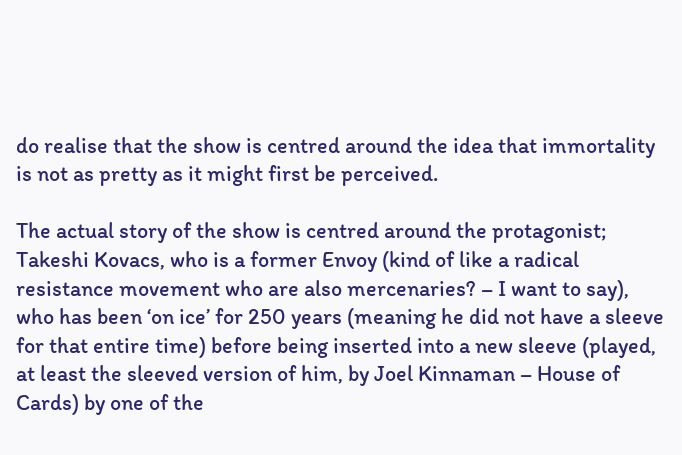do realise that the show is centred around the idea that immortality is not as pretty as it might first be perceived.

The actual story of the show is centred around the protagonist; Takeshi Kovacs, who is a former Envoy (kind of like a radical resistance movement who are also mercenaries? – I want to say), who has been ‘on ice’ for 250 years (meaning he did not have a sleeve for that entire time) before being inserted into a new sleeve (played, at least the sleeved version of him, by Joel Kinnaman – House of Cards) by one of the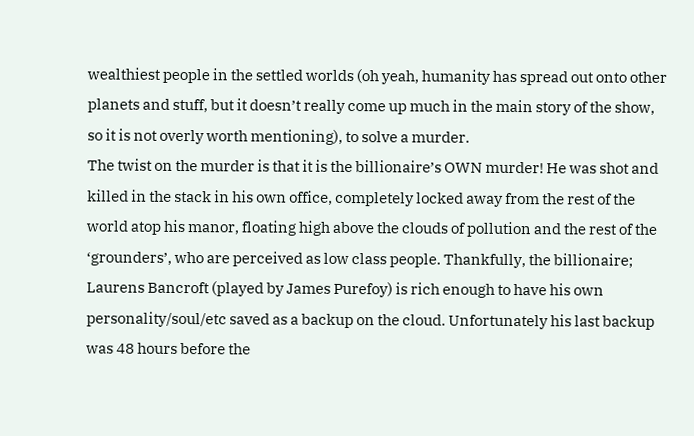wealthiest people in the settled worlds (oh yeah, humanity has spread out onto other planets and stuff, but it doesn’t really come up much in the main story of the show, so it is not overly worth mentioning), to solve a murder.
The twist on the murder is that it is the billionaire’s OWN murder! He was shot and killed in the stack in his own office, completely locked away from the rest of the world atop his manor, floating high above the clouds of pollution and the rest of the ‘grounders’, who are perceived as low class people. Thankfully, the billionaire; Laurens Bancroft (played by James Purefoy) is rich enough to have his own personality/soul/etc saved as a backup on the cloud. Unfortunately his last backup was 48 hours before the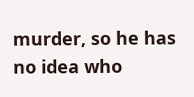murder, so he has no idea who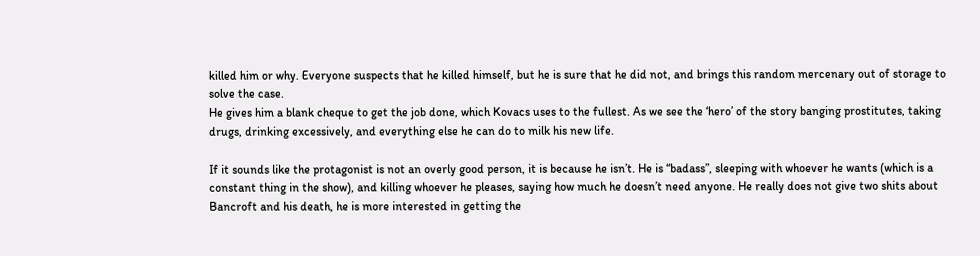killed him or why. Everyone suspects that he killed himself, but he is sure that he did not, and brings this random mercenary out of storage to solve the case.
He gives him a blank cheque to get the job done, which Kovacs uses to the fullest. As we see the ‘hero’ of the story banging prostitutes, taking drugs, drinking excessively, and everything else he can do to milk his new life.

If it sounds like the protagonist is not an overly good person, it is because he isn’t. He is “badass”, sleeping with whoever he wants (which is a constant thing in the show), and killing whoever he pleases, saying how much he doesn’t need anyone. He really does not give two shits about Bancroft and his death, he is more interested in getting the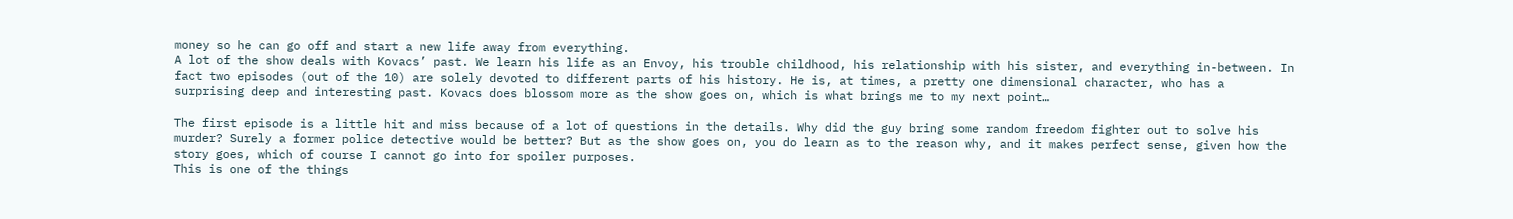money so he can go off and start a new life away from everything.
A lot of the show deals with Kovacs’ past. We learn his life as an Envoy, his trouble childhood, his relationship with his sister, and everything in-between. In fact two episodes (out of the 10) are solely devoted to different parts of his history. He is, at times, a pretty one dimensional character, who has a surprising deep and interesting past. Kovacs does blossom more as the show goes on, which is what brings me to my next point…

The first episode is a little hit and miss because of a lot of questions in the details. Why did the guy bring some random freedom fighter out to solve his murder? Surely a former police detective would be better? But as the show goes on, you do learn as to the reason why, and it makes perfect sense, given how the story goes, which of course I cannot go into for spoiler purposes.
This is one of the things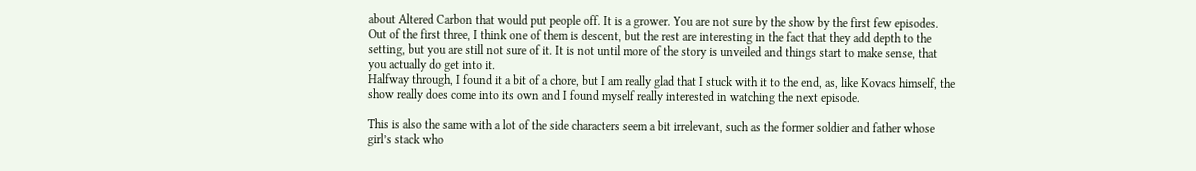about Altered Carbon that would put people off. It is a grower. You are not sure by the show by the first few episodes. Out of the first three, I think one of them is descent, but the rest are interesting in the fact that they add depth to the setting, but you are still not sure of it. It is not until more of the story is unveiled and things start to make sense, that you actually do get into it.
Halfway through, I found it a bit of a chore, but I am really glad that I stuck with it to the end, as, like Kovacs himself, the show really does come into its own and I found myself really interested in watching the next episode.

This is also the same with a lot of the side characters seem a bit irrelevant, such as the former soldier and father whose girl’s stack who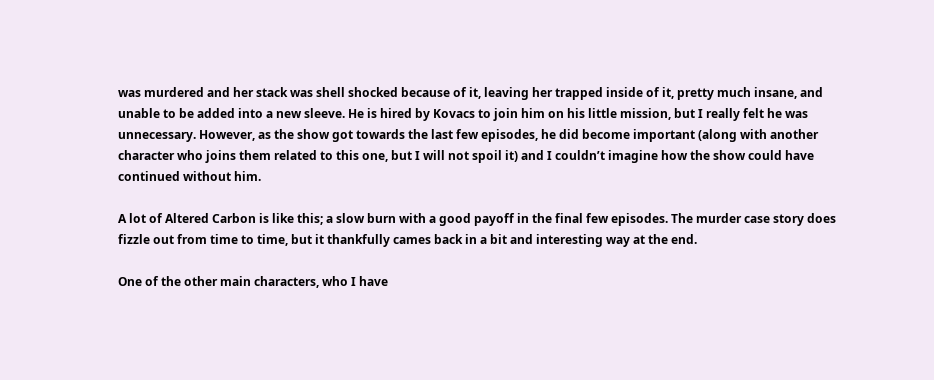was murdered and her stack was shell shocked because of it, leaving her trapped inside of it, pretty much insane, and unable to be added into a new sleeve. He is hired by Kovacs to join him on his little mission, but I really felt he was unnecessary. However, as the show got towards the last few episodes, he did become important (along with another character who joins them related to this one, but I will not spoil it) and I couldn’t imagine how the show could have continued without him.

A lot of Altered Carbon is like this; a slow burn with a good payoff in the final few episodes. The murder case story does fizzle out from time to time, but it thankfully cames back in a bit and interesting way at the end.

One of the other main characters, who I have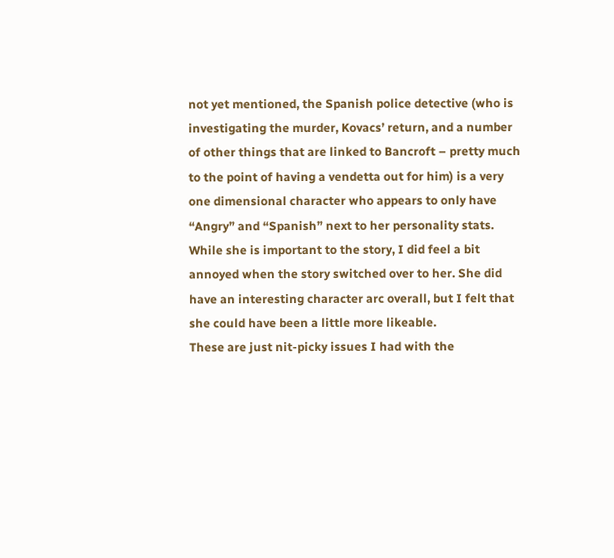not yet mentioned, the Spanish police detective (who is investigating the murder, Kovacs’ return, and a number of other things that are linked to Bancroft – pretty much to the point of having a vendetta out for him) is a very one dimensional character who appears to only have “Angry” and “Spanish” next to her personality stats. While she is important to the story, I did feel a bit annoyed when the story switched over to her. She did have an interesting character arc overall, but I felt that she could have been a little more likeable.
These are just nit-picky issues I had with the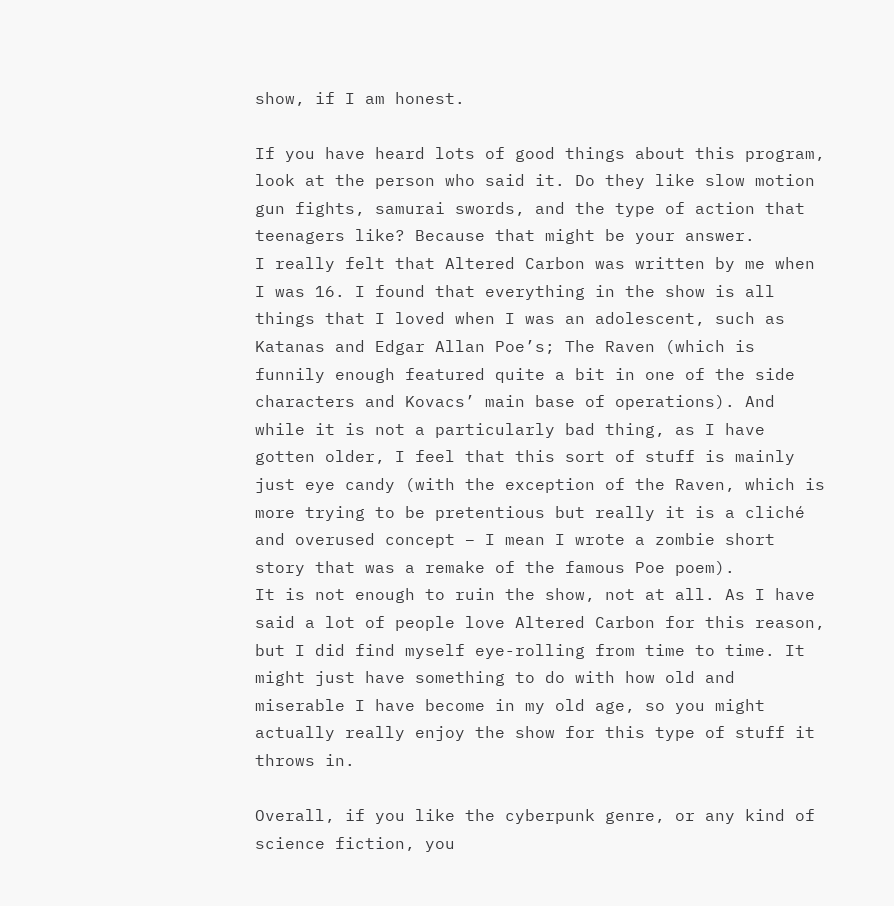show, if I am honest.

If you have heard lots of good things about this program, look at the person who said it. Do they like slow motion gun fights, samurai swords, and the type of action that teenagers like? Because that might be your answer.
I really felt that Altered Carbon was written by me when I was 16. I found that everything in the show is all things that I loved when I was an adolescent, such as Katanas and Edgar Allan Poe’s; The Raven (which is funnily enough featured quite a bit in one of the side characters and Kovacs’ main base of operations). And while it is not a particularly bad thing, as I have gotten older, I feel that this sort of stuff is mainly just eye candy (with the exception of the Raven, which is more trying to be pretentious but really it is a cliché and overused concept – I mean I wrote a zombie short story that was a remake of the famous Poe poem).
It is not enough to ruin the show, not at all. As I have said a lot of people love Altered Carbon for this reason, but I did find myself eye-rolling from time to time. It might just have something to do with how old and miserable I have become in my old age, so you might actually really enjoy the show for this type of stuff it throws in.

Overall, if you like the cyberpunk genre, or any kind of science fiction, you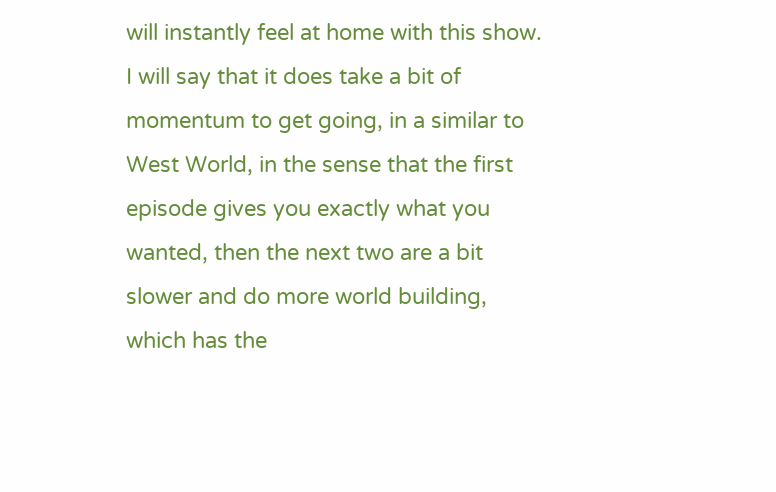will instantly feel at home with this show. I will say that it does take a bit of momentum to get going, in a similar to West World, in the sense that the first episode gives you exactly what you wanted, then the next two are a bit slower and do more world building, which has the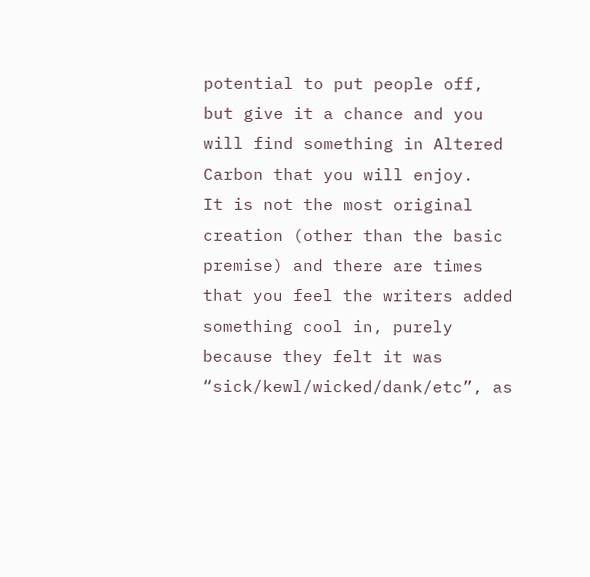potential to put people off, but give it a chance and you will find something in Altered Carbon that you will enjoy.
It is not the most original creation (other than the basic premise) and there are times that you feel the writers added something cool in, purely because they felt it was “sick/kewl/wicked/dank/etc”, as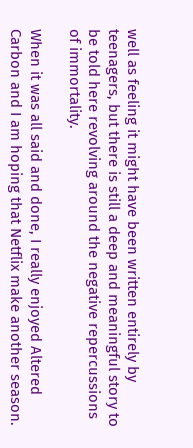well as feeling it might have been written entirely by teenagers, but there is still a deep and meaningful story to be told here revolving around the negative repercussions of immortality.

When it was all said and done, I really enjoyed Altered Carbon and I am hoping that Netflix make another season.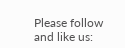Please follow and like us: